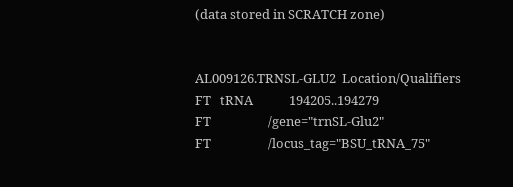(data stored in SCRATCH zone)


AL009126.TRNSL-GLU2  Location/Qualifiers
FT   tRNA            194205..194279
FT                   /gene="trnSL-Glu2"
FT                   /locus_tag="BSU_tRNA_75"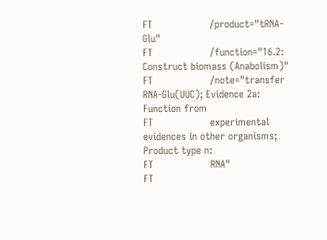FT                   /product="tRNA-Glu"
FT                   /function="16.2: Construct biomass (Anabolism)"
FT                   /note="transfer RNA-Glu(UUC); Evidence 2a: Function from
FT                   experimental evidences in other organisms; Product type n:
FT                   RNA"
FT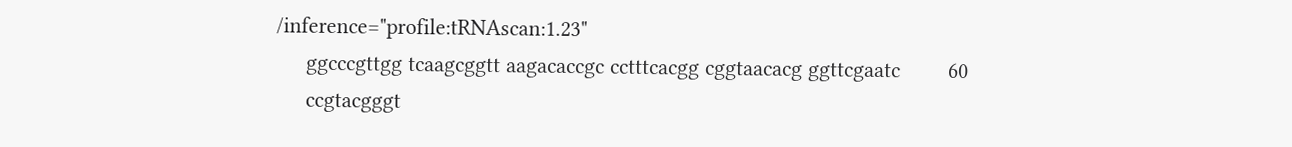/inference="profile:tRNAscan:1.23"
     ggcccgttgg tcaagcggtt aagacaccgc cctttcacgg cggtaacacg ggttcgaatc        60
     ccgtacgggt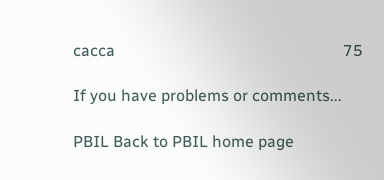cacca                                                         75

If you have problems or comments...

PBIL Back to PBIL home page